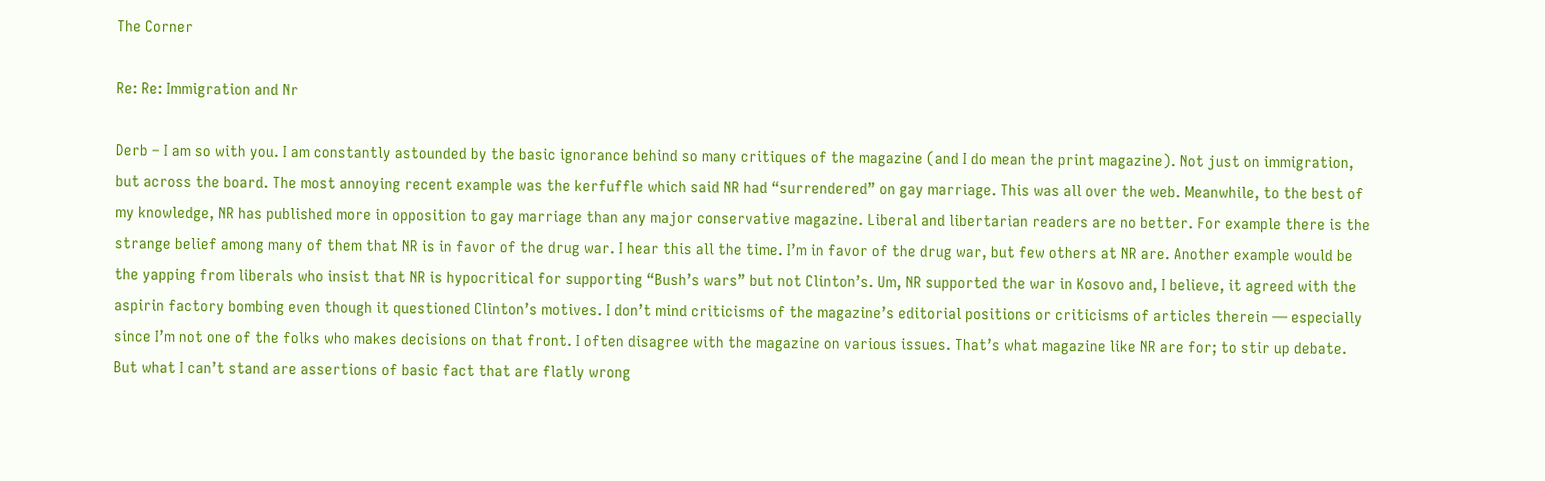The Corner

Re: Re: Immigration and Nr

Derb – I am so with you. I am constantly astounded by the basic ignorance behind so many critiques of the magazine (and I do mean the print magazine). Not just on immigration, but across the board. The most annoying recent example was the kerfuffle which said NR had “surrendered” on gay marriage. This was all over the web. Meanwhile, to the best of my knowledge, NR has published more in opposition to gay marriage than any major conservative magazine. Liberal and libertarian readers are no better. For example there is the strange belief among many of them that NR is in favor of the drug war. I hear this all the time. I’m in favor of the drug war, but few others at NR are. Another example would be the yapping from liberals who insist that NR is hypocritical for supporting “Bush’s wars” but not Clinton’s. Um, NR supported the war in Kosovo and, I believe, it agreed with the aspirin factory bombing even though it questioned Clinton’s motives. I don’t mind criticisms of the magazine’s editorial positions or criticisms of articles therein — especially since I’m not one of the folks who makes decisions on that front. I often disagree with the magazine on various issues. That’s what magazine like NR are for; to stir up debate. But what I can’t stand are assertions of basic fact that are flatly wrong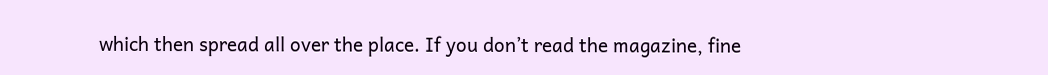which then spread all over the place. If you don’t read the magazine, fine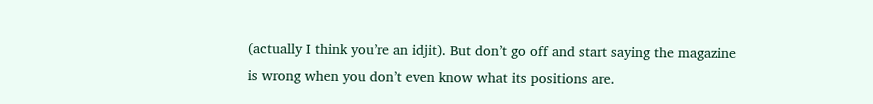(actually I think you’re an idjit). But don’t go off and start saying the magazine is wrong when you don’t even know what its positions are.